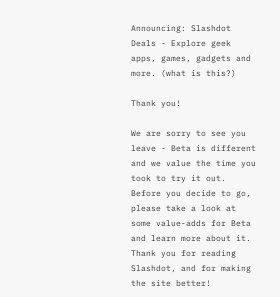Announcing: Slashdot Deals - Explore geek apps, games, gadgets and more. (what is this?)

Thank you!

We are sorry to see you leave - Beta is different and we value the time you took to try it out. Before you decide to go, please take a look at some value-adds for Beta and learn more about it. Thank you for reading Slashdot, and for making the site better!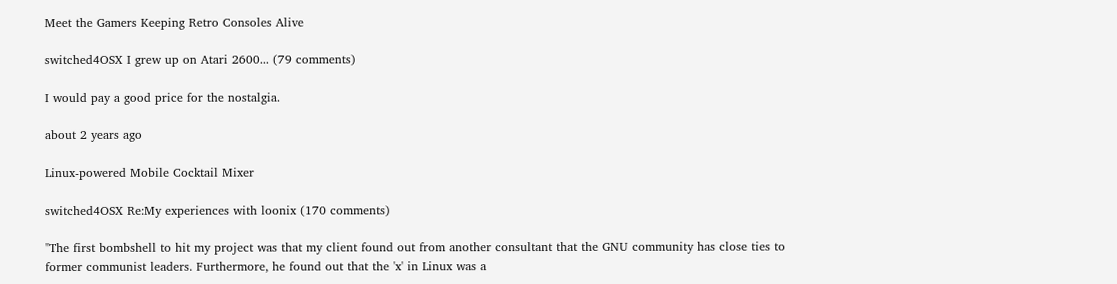Meet the Gamers Keeping Retro Consoles Alive

switched4OSX I grew up on Atari 2600... (79 comments)

I would pay a good price for the nostalgia.

about 2 years ago

Linux-powered Mobile Cocktail Mixer

switched4OSX Re:My experiences with loonix (170 comments)

"The first bombshell to hit my project was that my client found out from another consultant that the GNU community has close ties to former communist leaders. Furthermore, he found out that the 'x' in Linux was a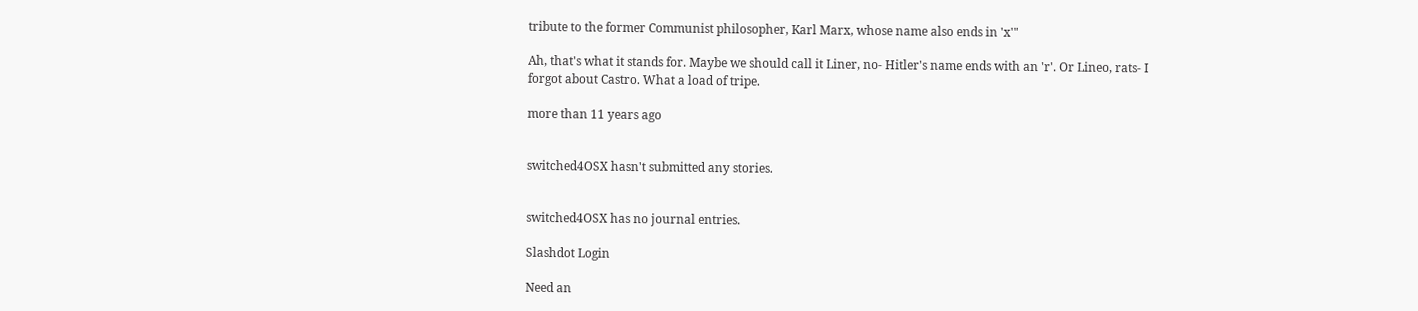tribute to the former Communist philosopher, Karl Marx, whose name also ends in 'x'"

Ah, that's what it stands for. Maybe we should call it Liner, no- Hitler's name ends with an 'r'. Or Lineo, rats- I forgot about Castro. What a load of tripe.

more than 11 years ago


switched4OSX hasn't submitted any stories.


switched4OSX has no journal entries.

Slashdot Login

Need an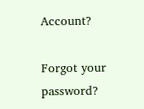Account?

Forgot your password?